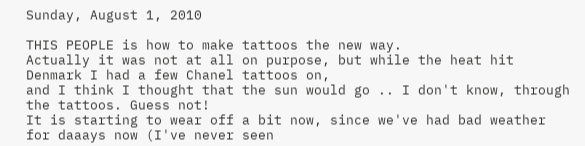Sunday, August 1, 2010

THIS PEOPLE is how to make tattoos the new way.
Actually it was not at all on purpose, but while the heat hit Denmark I had a few Chanel tattoos on,
and I think I thought that the sun would go .. I don't know, through the tattoos. Guess not!
It is starting to wear off a bit now, since we've had bad weather for daaays now (I've never seen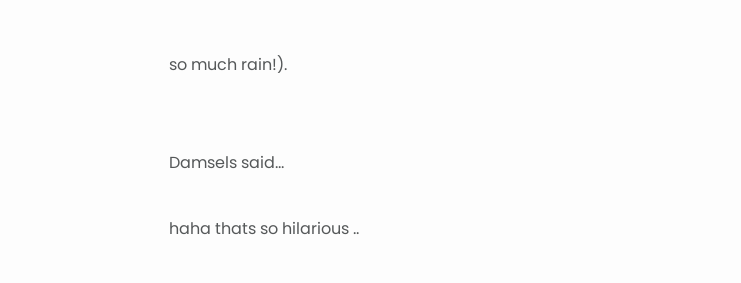so much rain!).


Damsels said...

haha thats so hilarious ..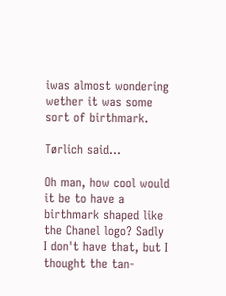iwas almost wondering wether it was some sort of birthmark.

Tørlich said...

Oh man, how cool would it be to have a birthmark shaped like the Chanel logo? Sadly I don't have that, but I thought the tan-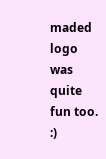maded logo was quite fun too. :)